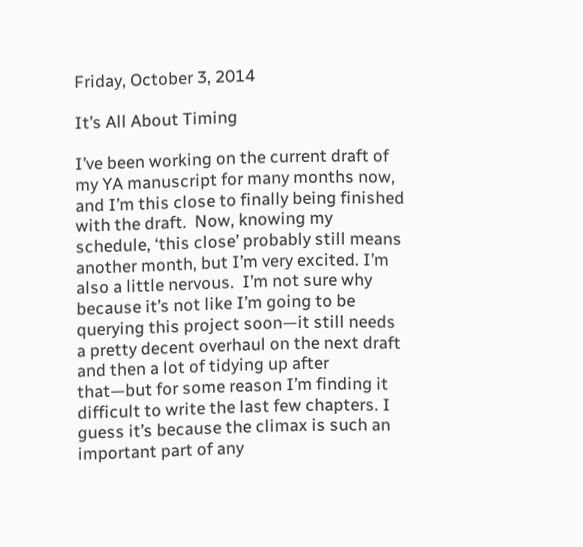Friday, October 3, 2014

It’s All About Timing

I’ve been working on the current draft of my YA manuscript for many months now, and I’m this close to finally being finished with the draft.  Now, knowing my schedule, ‘this close’ probably still means another month, but I’m very excited. I’m also a little nervous.  I’m not sure why because it’s not like I’m going to be querying this project soon—it still needs a pretty decent overhaul on the next draft and then a lot of tidying up after that—but for some reason I’m finding it difficult to write the last few chapters. I guess it’s because the climax is such an important part of any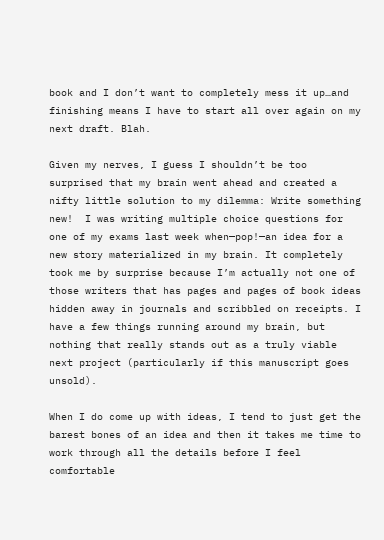book and I don’t want to completely mess it up…and finishing means I have to start all over again on my next draft. Blah.

Given my nerves, I guess I shouldn’t be too surprised that my brain went ahead and created a nifty little solution to my dilemma: Write something new!  I was writing multiple choice questions for one of my exams last week when—pop!—an idea for a new story materialized in my brain. It completely took me by surprise because I’m actually not one of those writers that has pages and pages of book ideas hidden away in journals and scribbled on receipts. I have a few things running around my brain, but nothing that really stands out as a truly viable next project (particularly if this manuscript goes unsold).

When I do come up with ideas, I tend to just get the barest bones of an idea and then it takes me time to work through all the details before I feel comfortable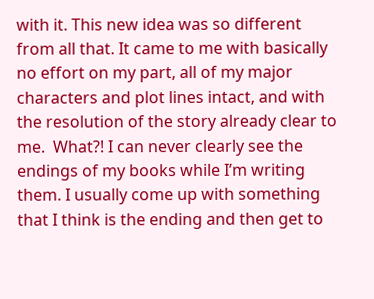with it. This new idea was so different from all that. It came to me with basically no effort on my part, all of my major characters and plot lines intact, and with the resolution of the story already clear to me.  What?! I can never clearly see the endings of my books while I’m writing them. I usually come up with something that I think is the ending and then get to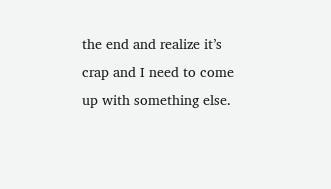the end and realize it’s crap and I need to come up with something else.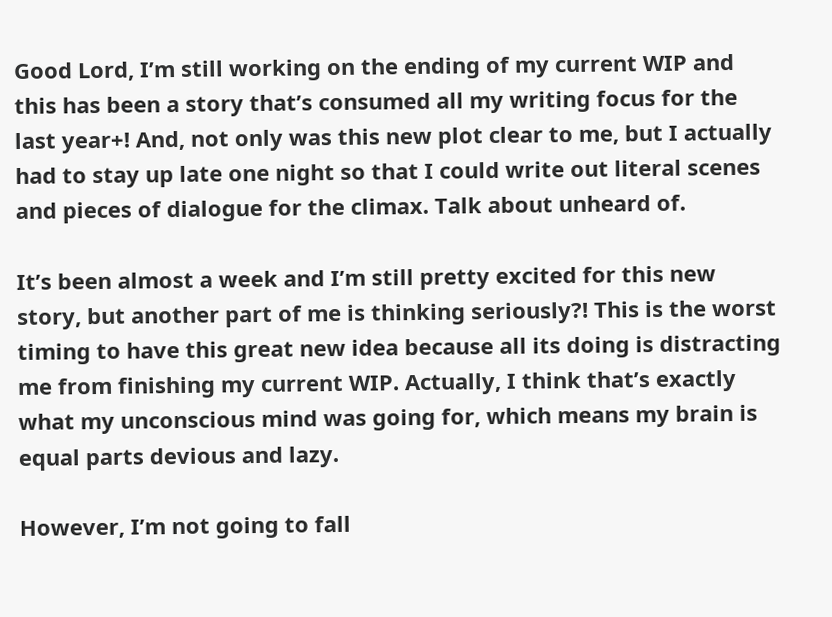Good Lord, I’m still working on the ending of my current WIP and this has been a story that’s consumed all my writing focus for the last year+! And, not only was this new plot clear to me, but I actually had to stay up late one night so that I could write out literal scenes and pieces of dialogue for the climax. Talk about unheard of.

It’s been almost a week and I’m still pretty excited for this new story, but another part of me is thinking seriously?! This is the worst timing to have this great new idea because all its doing is distracting me from finishing my current WIP. Actually, I think that’s exactly what my unconscious mind was going for, which means my brain is equal parts devious and lazy.

However, I’m not going to fall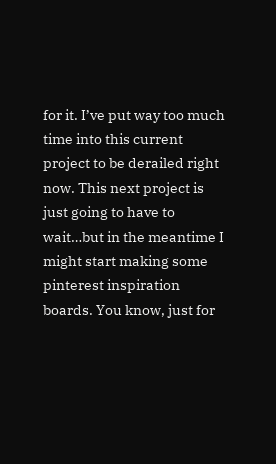for it. I’ve put way too much time into this current project to be derailed right now. This next project is just going to have to wait…but in the meantime I might start making some pinterest inspiration boards. You know, just for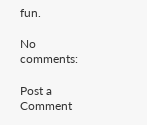fun.

No comments:

Post a Comment